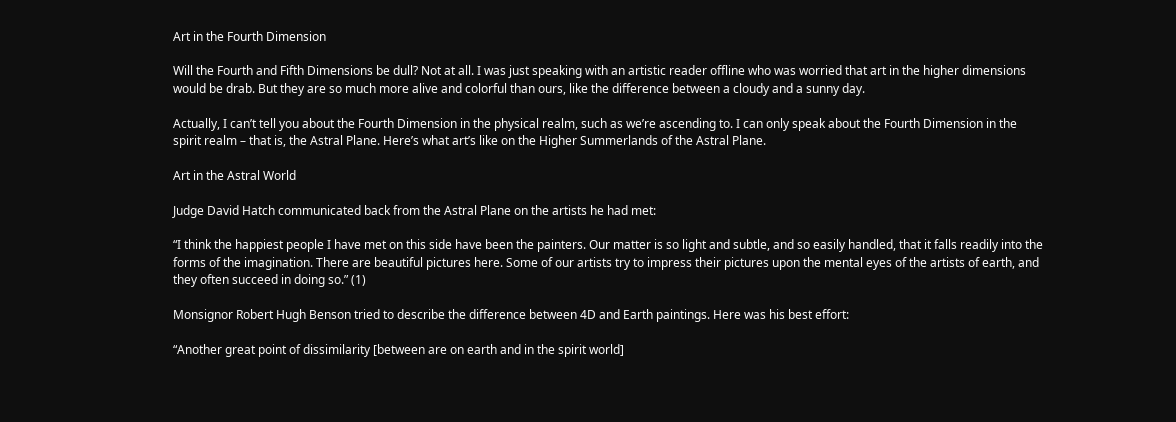Art in the Fourth Dimension

Will the Fourth and Fifth Dimensions be dull? Not at all. I was just speaking with an artistic reader offline who was worried that art in the higher dimensions would be drab. But they are so much more alive and colorful than ours, like the difference between a cloudy and a sunny day.

Actually, I can’t tell you about the Fourth Dimension in the physical realm, such as we’re ascending to. I can only speak about the Fourth Dimension in the spirit realm – that is, the Astral Plane. Here’s what art’s like on the Higher Summerlands of the Astral Plane.

Art in the Astral World

Judge David Hatch communicated back from the Astral Plane on the artists he had met:

“I think the happiest people I have met on this side have been the painters. Our matter is so light and subtle, and so easily handled, that it falls readily into the forms of the imagination. There are beautiful pictures here. Some of our artists try to impress their pictures upon the mental eyes of the artists of earth, and they often succeed in doing so.” (1)

Monsignor Robert Hugh Benson tried to describe the difference between 4D and Earth paintings. Here was his best effort:

“Another great point of dissimilarity [between are on earth and in the spirit world]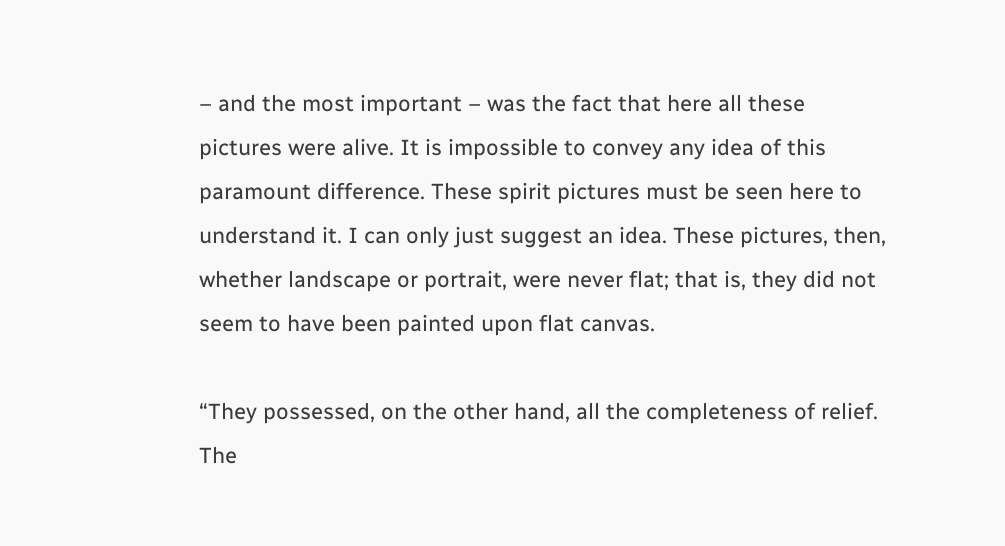– and the most important – was the fact that here all these pictures were alive. It is impossible to convey any idea of this paramount difference. These spirit pictures must be seen here to understand it. I can only just suggest an idea. These pictures, then, whether landscape or portrait, were never flat; that is, they did not seem to have been painted upon flat canvas.

“They possessed, on the other hand, all the completeness of relief. The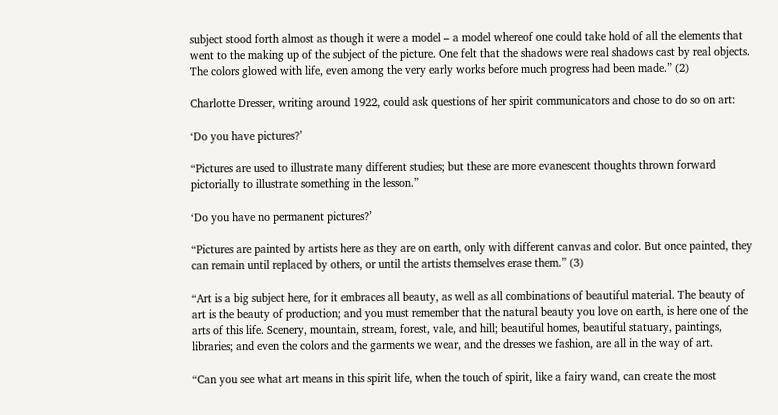subject stood forth almost as though it were a model – a model whereof one could take hold of all the elements that went to the making up of the subject of the picture. One felt that the shadows were real shadows cast by real objects. The colors glowed with life, even among the very early works before much progress had been made.” (2)

Charlotte Dresser, writing around 1922, could ask questions of her spirit communicators and chose to do so on art:

‘Do you have pictures?’

“Pictures are used to illustrate many different studies; but these are more evanescent thoughts thrown forward pictorially to illustrate something in the lesson.”

‘Do you have no permanent pictures?’

“Pictures are painted by artists here as they are on earth, only with different canvas and color. But once painted, they can remain until replaced by others, or until the artists themselves erase them.” (3)

“Art is a big subject here, for it embraces all beauty, as well as all combinations of beautiful material. The beauty of art is the beauty of production; and you must remember that the natural beauty you love on earth, is here one of the arts of this life. Scenery, mountain, stream, forest, vale, and hill; beautiful homes, beautiful statuary, paintings, libraries; and even the colors and the garments we wear, and the dresses we fashion, are all in the way of art.

“Can you see what art means in this spirit life, when the touch of spirit, like a fairy wand, can create the most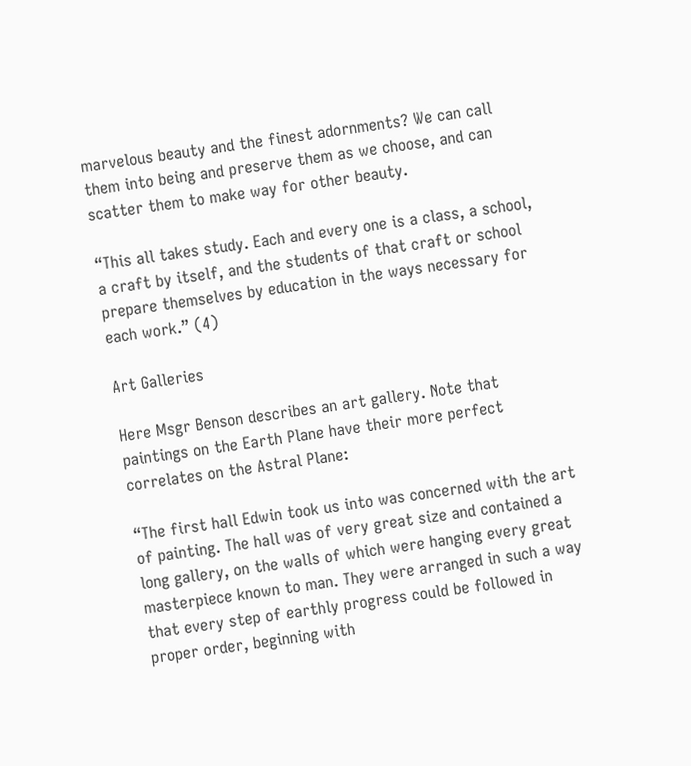marvelous beauty and the finest adornments? We can call them into being and preserve them as we choose, and can scatter them to make way for other beauty.

“This all takes study. Each and every one is a class, a school, a craft by itself, and the students of that craft or school prepare themselves by education in the ways necessary for each work.” (4)

Art Galleries

Here Msgr Benson describes an art gallery. Note that paintings on the Earth Plane have their more perfect correlates on the Astral Plane:

“The first hall Edwin took us into was concerned with the art of painting. The hall was of very great size and contained a long gallery, on the walls of which were hanging every great masterpiece known to man. They were arranged in such a way that every step of earthly progress could be followed in proper order, beginning with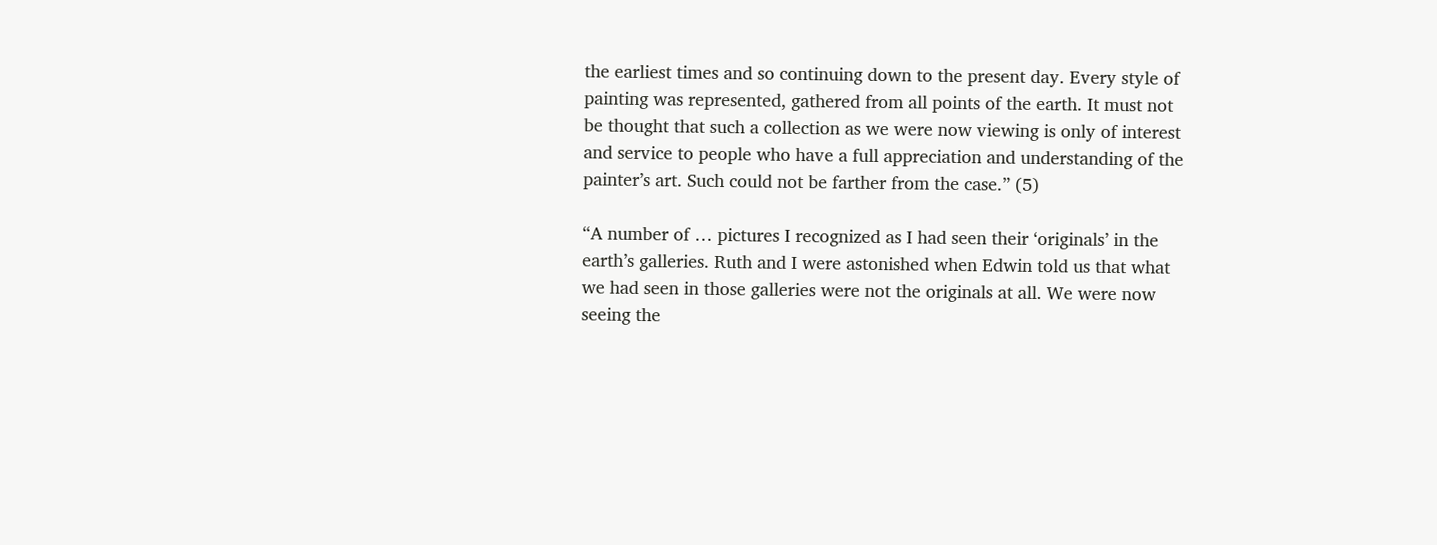the earliest times and so continuing down to the present day. Every style of painting was represented, gathered from all points of the earth. It must not be thought that such a collection as we were now viewing is only of interest and service to people who have a full appreciation and understanding of the painter’s art. Such could not be farther from the case.” (5)

“A number of … pictures I recognized as I had seen their ‘originals’ in the earth’s galleries. Ruth and I were astonished when Edwin told us that what we had seen in those galleries were not the originals at all. We were now seeing the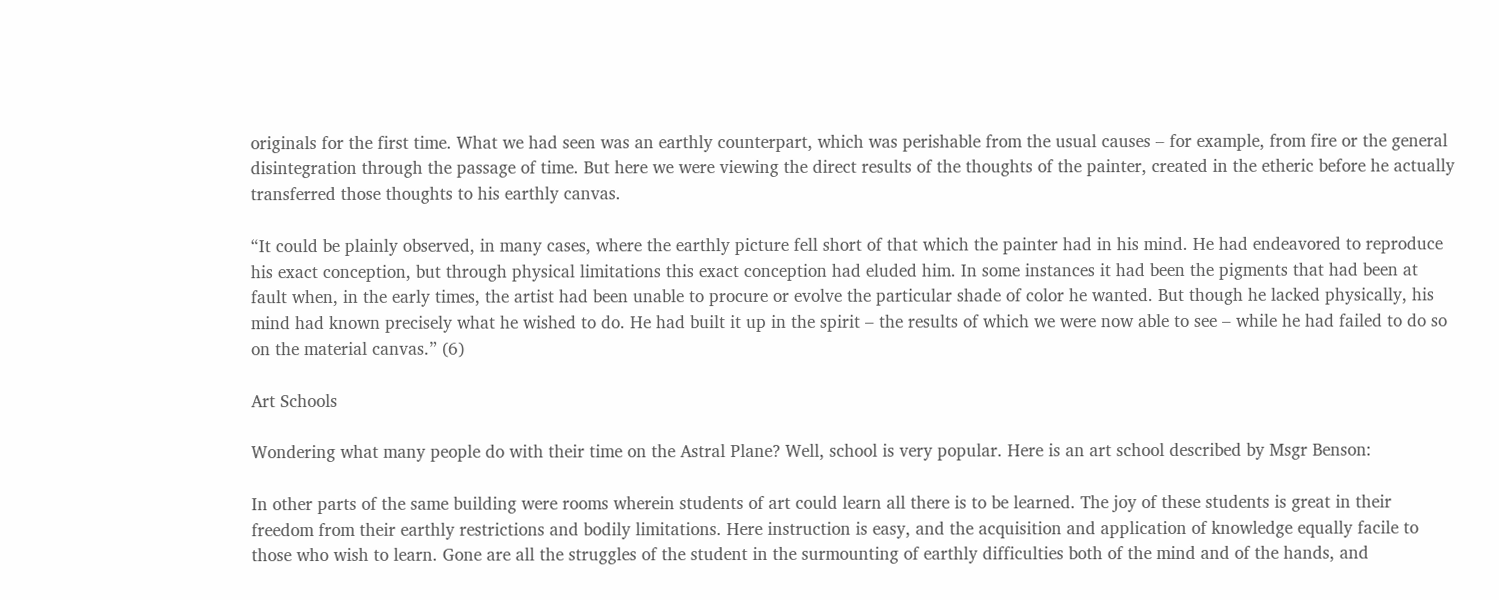originals for the first time. What we had seen was an earthly counterpart, which was perishable from the usual causes – for example, from fire or the general disintegration through the passage of time. But here we were viewing the direct results of the thoughts of the painter, created in the etheric before he actually transferred those thoughts to his earthly canvas.

“It could be plainly observed, in many cases, where the earthly picture fell short of that which the painter had in his mind. He had endeavored to reproduce his exact conception, but through physical limitations this exact conception had eluded him. In some instances it had been the pigments that had been at fault when, in the early times, the artist had been unable to procure or evolve the particular shade of color he wanted. But though he lacked physically, his mind had known precisely what he wished to do. He had built it up in the spirit – the results of which we were now able to see – while he had failed to do so on the material canvas.” (6)

Art Schools

Wondering what many people do with their time on the Astral Plane? Well, school is very popular. Here is an art school described by Msgr Benson:

In other parts of the same building were rooms wherein students of art could learn all there is to be learned. The joy of these students is great in their freedom from their earthly restrictions and bodily limitations. Here instruction is easy, and the acquisition and application of knowledge equally facile to those who wish to learn. Gone are all the struggles of the student in the surmounting of earthly difficulties both of the mind and of the hands, and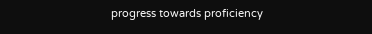progress towards proficiency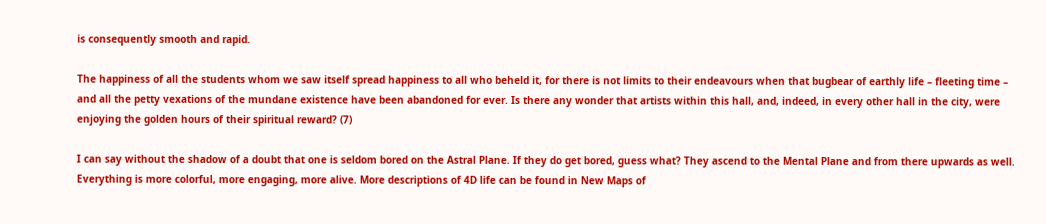is consequently smooth and rapid.

The happiness of all the students whom we saw itself spread happiness to all who beheld it, for there is not limits to their endeavours when that bugbear of earthly life – fleeting time – and all the petty vexations of the mundane existence have been abandoned for ever. Is there any wonder that artists within this hall, and, indeed, in every other hall in the city, were enjoying the golden hours of their spiritual reward? (7)

I can say without the shadow of a doubt that one is seldom bored on the Astral Plane. If they do get bored, guess what? They ascend to the Mental Plane and from there upwards as well. Everything is more colorful, more engaging, more alive. More descriptions of 4D life can be found in New Maps of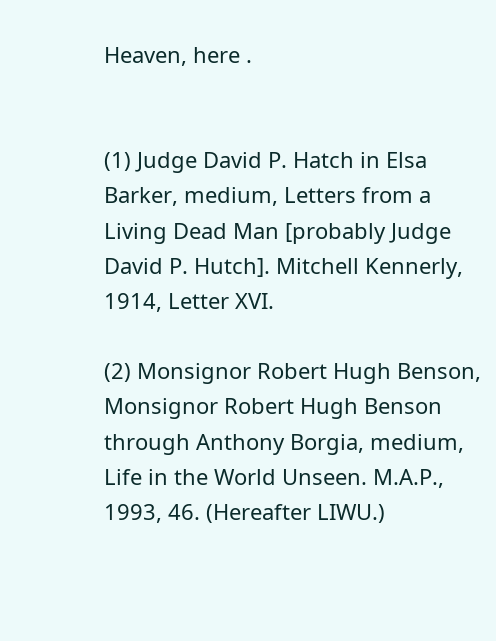Heaven, here .


(1) Judge David P. Hatch in Elsa Barker, medium, Letters from a Living Dead Man [probably Judge David P. Hutch]. Mitchell Kennerly, 1914, Letter XVI.

(2) Monsignor Robert Hugh Benson, Monsignor Robert Hugh Benson through Anthony Borgia, medium, Life in the World Unseen. M.A.P., 1993, 46. (Hereafter LIWU.)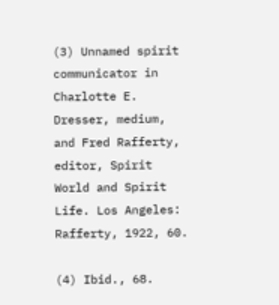(3) Unnamed spirit communicator in Charlotte E. Dresser, medium, and Fred Rafferty, editor, Spirit World and Spirit Life. Los Angeles: Rafferty, 1922, 60.

(4) Ibid., 68.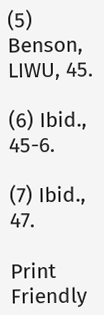(5) Benson, LIWU, 45.

(6) Ibid., 45-6.

(7) Ibid., 47.

Print Friendly